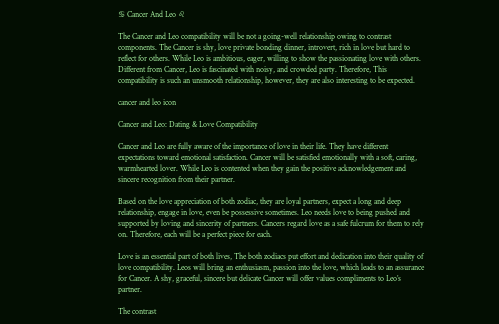♋ Cancer And Leo ♌

The Cancer and Leo compatibility will be not a going-well relationship owing to contrast components. The Cancer is shy, love private bonding dinner, introvert, rich in love but hard to reflect for others. While Leo is ambitious, eager, willing to show the passionating love with others. Different from Cancer, Leo is fascinated with noisy, and crowded party. Therefore, This compatibility is such an unsmooth relationship, however, they are also interesting to be expected.

cancer and leo icon

Cancer and Leo: Dating & Love Compatibility

Cancer and Leo are fully aware of the importance of love in their life. They have different expectations toward emotional satisfaction. Cancer will be satisfied emotionally with a soft, caring, warmhearted lover. While Leo is contented when they gain the positive acknowledgement and sincere recognition from their partner.

Based on the love appreciation of both zodiac, they are loyal partners, expect a long and deep relationship, engage in love, even be possessive sometimes. Leo needs love to being pushed and supported by loving and sincerity of partners. Cancers regard love as a safe fulcrum for them to rely on. Therefore, each will be a perfect piece for each.

Love is an essential part of both lives, The both zodiacs put effort and dedication into their quality of love compatibility. Leos will bring an enthusiasm, passion into the love, which leads to an assurance for Cancer. A shy, graceful, sincere but delicate Cancer will offer values compliments to Leo’s partner.

The contrast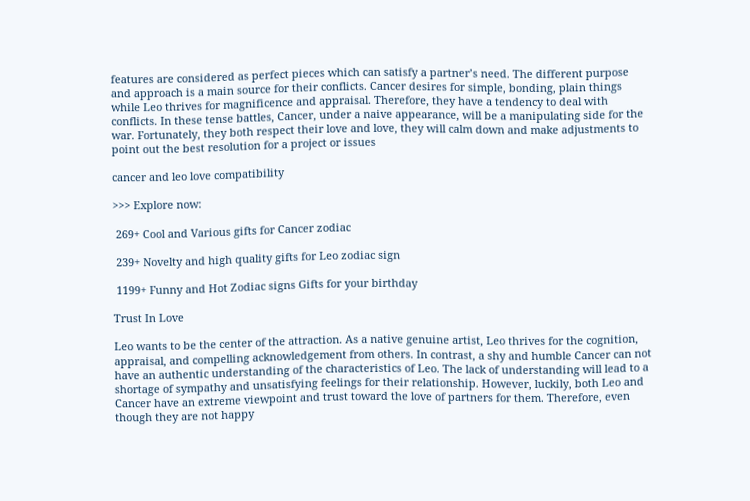features are considered as perfect pieces which can satisfy a partner’s need. The different purpose and approach is a main source for their conflicts. Cancer desires for simple, bonding, plain things while Leo thrives for magnificence and appraisal. Therefore, they have a tendency to deal with conflicts. In these tense battles, Cancer, under a naive appearance, will be a manipulating side for the war. Fortunately, they both respect their love and love, they will calm down and make adjustments to point out the best resolution for a project or issues

cancer and leo love compatibility

>>> Explore now:

 269+ Cool and Various gifts for Cancer zodiac

 239+ Novelty and high quality gifts for Leo zodiac sign

 1199+ Funny and Hot Zodiac signs Gifts for your birthday

Trust In Love

Leo wants to be the center of the attraction. As a native genuine artist, Leo thrives for the cognition, appraisal, and compelling acknowledgement from others. In contrast, a shy and humble Cancer can not have an authentic understanding of the characteristics of Leo. The lack of understanding will lead to a shortage of sympathy and unsatisfying feelings for their relationship. However, luckily, both Leo and Cancer have an extreme viewpoint and trust toward the love of partners for them. Therefore, even though they are not happy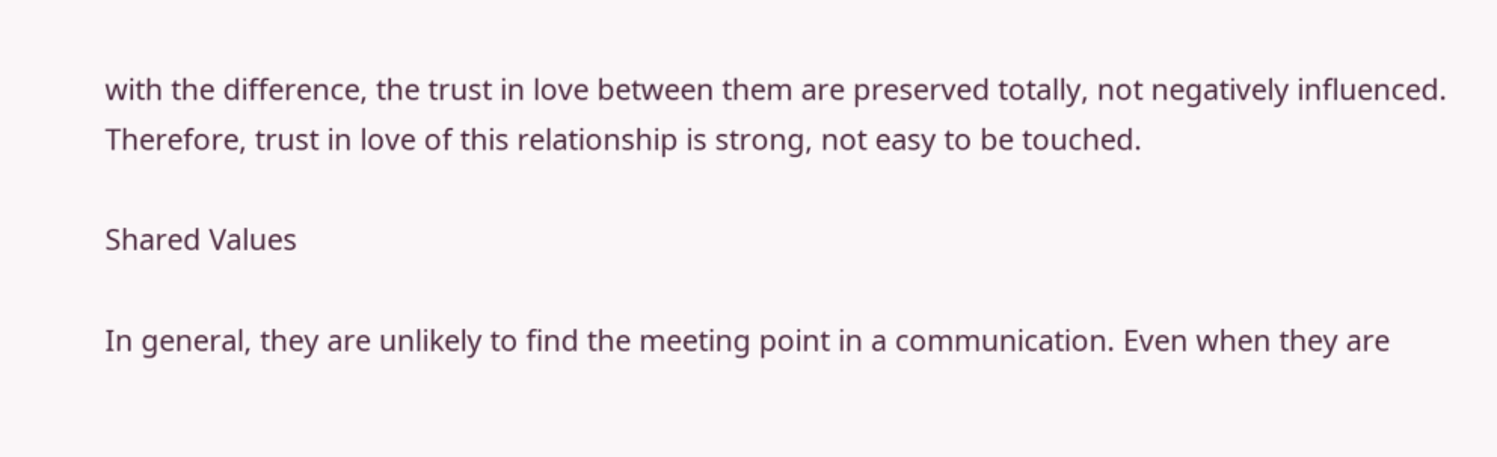with the difference, the trust in love between them are preserved totally, not negatively influenced. Therefore, trust in love of this relationship is strong, not easy to be touched.

Shared Values

In general, they are unlikely to find the meeting point in a communication. Even when they are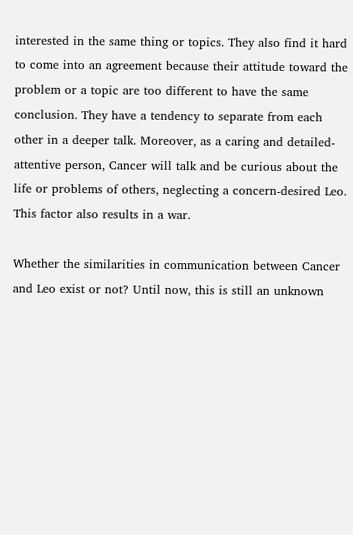interested in the same thing or topics. They also find it hard to come into an agreement because their attitude toward the problem or a topic are too different to have the same conclusion. They have a tendency to separate from each other in a deeper talk. Moreover, as a caring and detailed-attentive person, Cancer will talk and be curious about the life or problems of others, neglecting a concern-desired Leo. This factor also results in a war.

Whether the similarities in communication between Cancer and Leo exist or not? Until now, this is still an unknown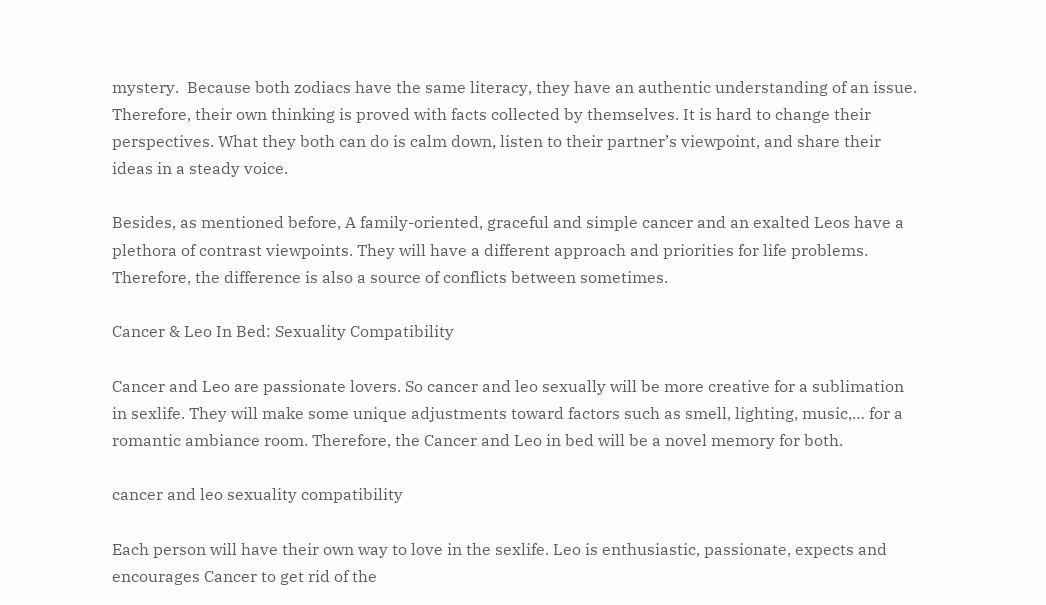mystery.  Because both zodiacs have the same literacy, they have an authentic understanding of an issue. Therefore, their own thinking is proved with facts collected by themselves. It is hard to change their perspectives. What they both can do is calm down, listen to their partner’s viewpoint, and share their ideas in a steady voice.

Besides, as mentioned before, A family-oriented, graceful and simple cancer and an exalted Leos have a plethora of contrast viewpoints. They will have a different approach and priorities for life problems. Therefore, the difference is also a source of conflicts between sometimes.

Cancer & Leo In Bed: Sexuality Compatibility

Cancer and Leo are passionate lovers. So cancer and leo sexually will be more creative for a sublimation in sexlife. They will make some unique adjustments toward factors such as smell, lighting, music,… for a romantic ambiance room. Therefore, the Cancer and Leo in bed will be a novel memory for both.

cancer and leo sexuality compatibility

Each person will have their own way to love in the sexlife. Leo is enthusiastic, passionate, expects and encourages Cancer to get rid of the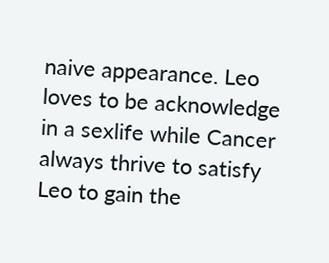naive appearance. Leo loves to be acknowledge in a sexlife while Cancer always thrive to satisfy Leo to gain the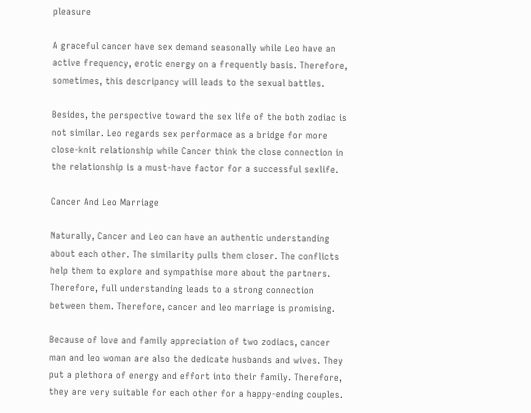pleasure

A graceful cancer have sex demand seasonally while Leo have an active frequency, erotic energy on a frequently basis. Therefore, sometimes, this descripancy will leads to the sexual battles.

Besides, the perspective toward the sex life of the both zodiac is not similar. Leo regards sex performace as a bridge for more close-knit relationship while Cancer think the close connection in the relationship is a must-have factor for a successful sexlife.

Cancer And Leo Marriage

Naturally, Cancer and Leo can have an authentic understanding about each other. The similarity pulls them closer. The conflicts help them to explore and sympathise more about the partners. Therefore, full understanding leads to a strong connection between them. Therefore, cancer and leo marriage is promising.

Because of love and family appreciation of two zodiacs, cancer man and leo woman are also the dedicate husbands and wives. They put a plethora of energy and effort into their family. Therefore, they are very suitable for each other for a happy-ending couples.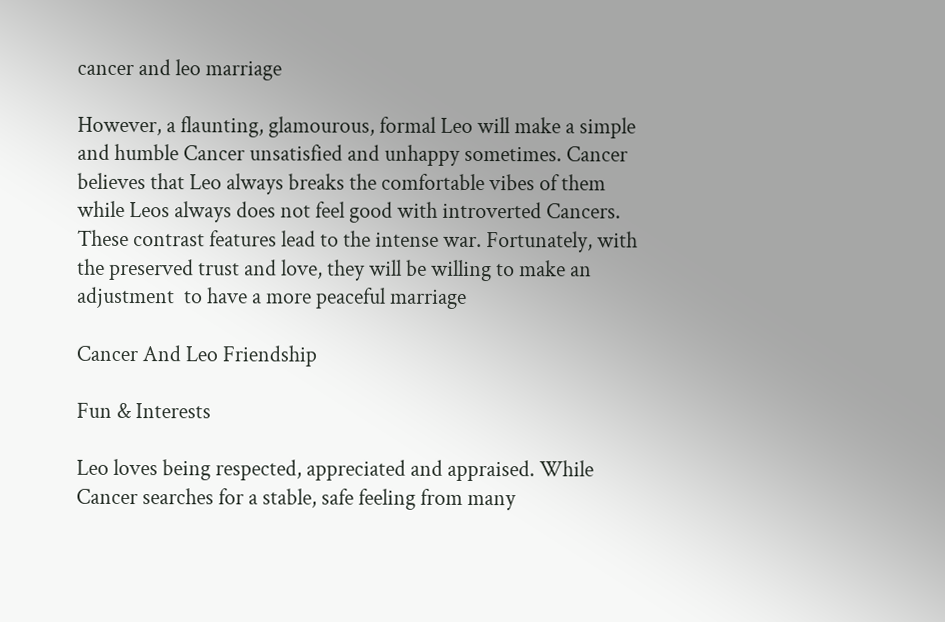cancer and leo marriage

However, a flaunting, glamourous, formal Leo will make a simple and humble Cancer unsatisfied and unhappy sometimes. Cancer believes that Leo always breaks the comfortable vibes of them while Leos always does not feel good with introverted Cancers. These contrast features lead to the intense war. Fortunately, with the preserved trust and love, they will be willing to make an adjustment  to have a more peaceful marriage

Cancer And Leo Friendship

Fun & Interests

Leo loves being respected, appreciated and appraised. While Cancer searches for a stable, safe feeling from many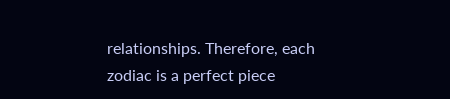relationships. Therefore, each zodiac is a perfect piece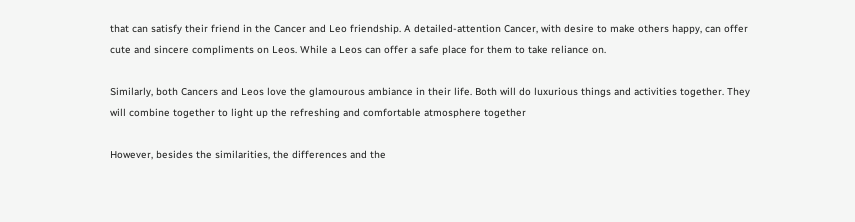that can satisfy their friend in the Cancer and Leo friendship. A detailed-attention Cancer, with desire to make others happy, can offer cute and sincere compliments on Leos. While a Leos can offer a safe place for them to take reliance on.

Similarly, both Cancers and Leos love the glamourous ambiance in their life. Both will do luxurious things and activities together. They will combine together to light up the refreshing and comfortable atmosphere together

However, besides the similarities, the differences and the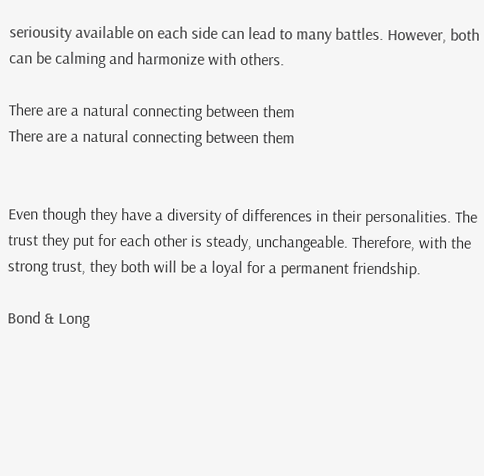seriousity available on each side can lead to many battles. However, both can be calming and harmonize with others.

There are a natural connecting between them
There are a natural connecting between them


Even though they have a diversity of differences in their personalities. The trust they put for each other is steady, unchangeable. Therefore, with the strong trust, they both will be a loyal for a permanent friendship.

Bond & Long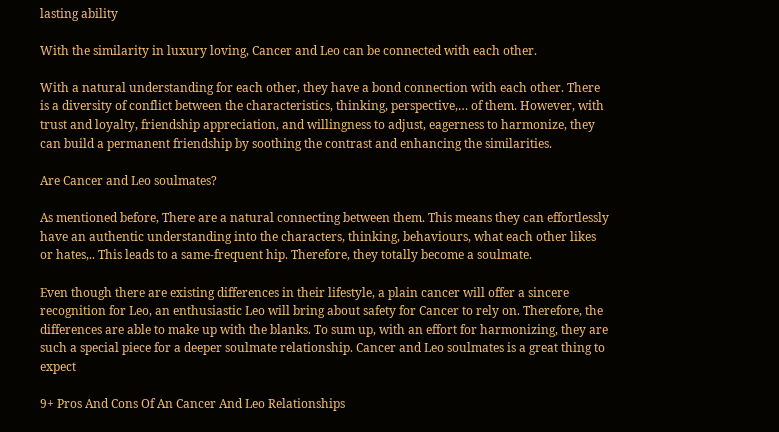lasting ability

With the similarity in luxury loving, Cancer and Leo can be connected with each other.

With a natural understanding for each other, they have a bond connection with each other. There is a diversity of conflict between the characteristics, thinking, perspective,… of them. However, with trust and loyalty, friendship appreciation, and willingness to adjust, eagerness to harmonize, they can build a permanent friendship by soothing the contrast and enhancing the similarities.

Are Cancer and Leo soulmates?

As mentioned before, There are a natural connecting between them. This means they can effortlessly have an authentic understanding into the characters, thinking, behaviours, what each other likes or hates,.. This leads to a same-frequent hip. Therefore, they totally become a soulmate.

Even though there are existing differences in their lifestyle, a plain cancer will offer a sincere recognition for Leo, an enthusiastic Leo will bring about safety for Cancer to rely on. Therefore, the differences are able to make up with the blanks. To sum up, with an effort for harmonizing, they are such a special piece for a deeper soulmate relationship. Cancer and Leo soulmates is a great thing to expect

9+ Pros And Cons Of An Cancer And Leo Relationships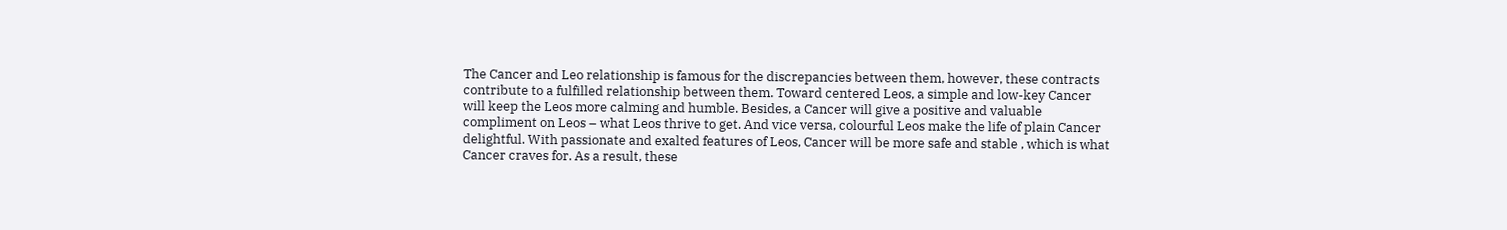The Cancer and Leo relationship is famous for the discrepancies between them, however, these contracts contribute to a fulfilled relationship between them. Toward centered Leos, a simple and low-key Cancer will keep the Leos more calming and humble. Besides, a Cancer will give a positive and valuable compliment on Leos – what Leos thrive to get. And vice versa, colourful Leos make the life of plain Cancer delightful. With passionate and exalted features of Leos, Cancer will be more safe and stable , which is what Cancer craves for. As a result, these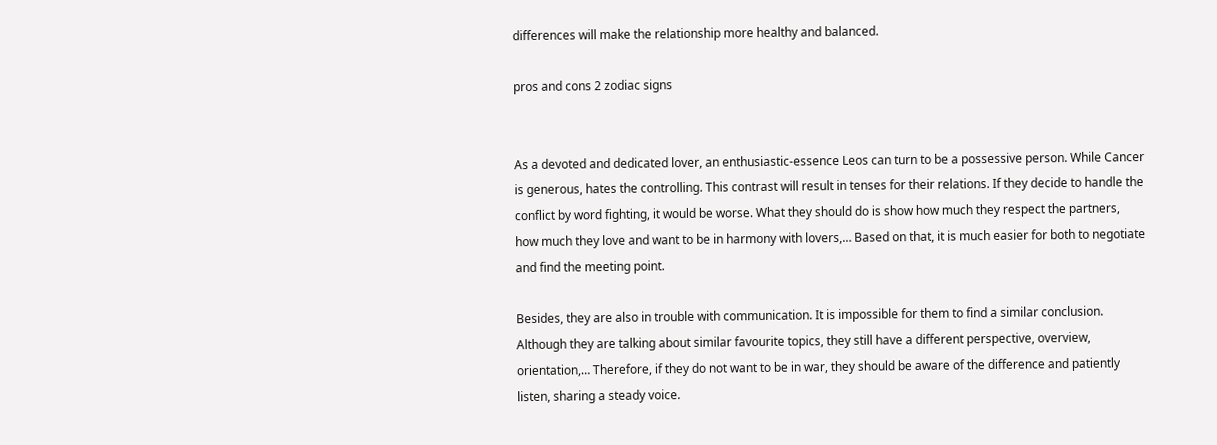differences will make the relationship more healthy and balanced.

pros and cons 2 zodiac signs


As a devoted and dedicated lover, an enthusiastic-essence Leos can turn to be a possessive person. While Cancer is generous, hates the controlling. This contrast will result in tenses for their relations. If they decide to handle the conflict by word fighting, it would be worse. What they should do is show how much they respect the partners, how much they love and want to be in harmony with lovers,… Based on that, it is much easier for both to negotiate and find the meeting point.

Besides, they are also in trouble with communication. It is impossible for them to find a similar conclusion. Although they are talking about similar favourite topics, they still have a different perspective, overview, orientation,… Therefore, if they do not want to be in war, they should be aware of the difference and patiently listen, sharing a steady voice.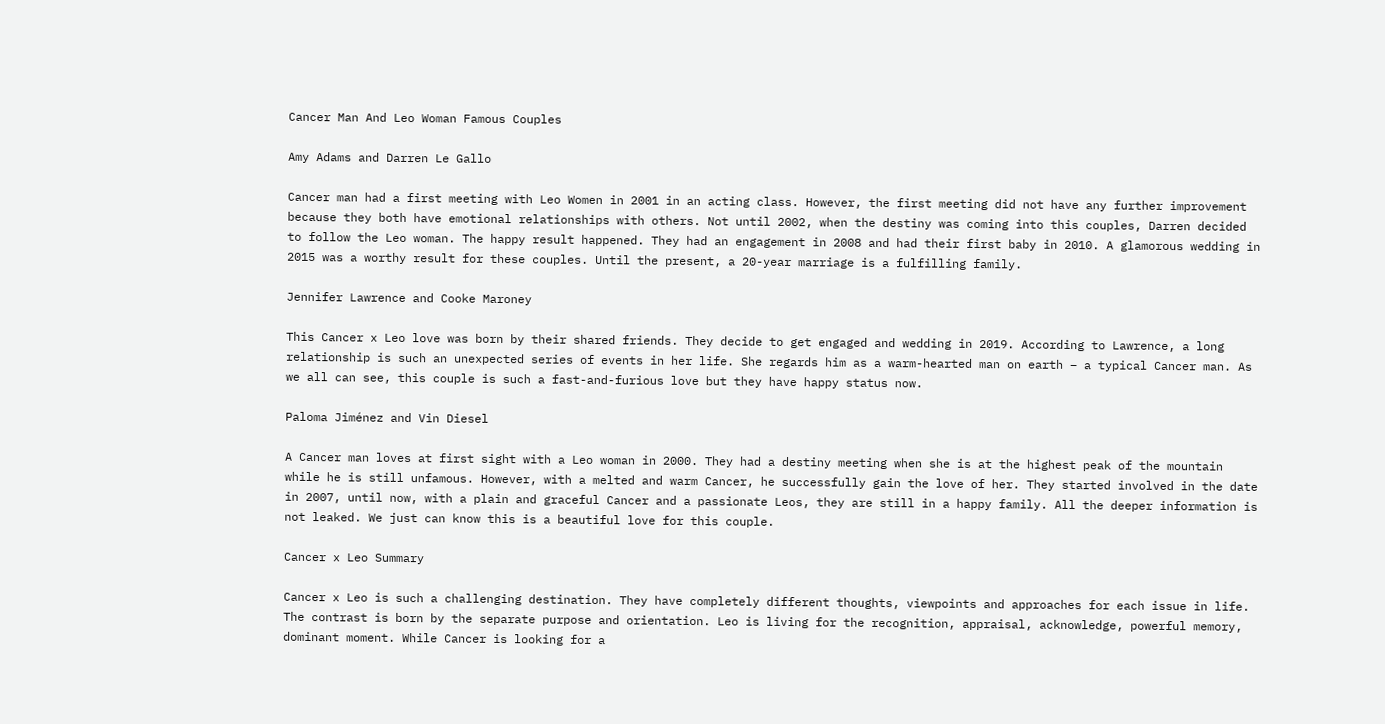Cancer Man And Leo Woman Famous Couples

Amy Adams and Darren Le Gallo

Cancer man had a first meeting with Leo Women in 2001 in an acting class. However, the first meeting did not have any further improvement because they both have emotional relationships with others. Not until 2002, when the destiny was coming into this couples, Darren decided to follow the Leo woman. The happy result happened. They had an engagement in 2008 and had their first baby in 2010. A glamorous wedding in 2015 was a worthy result for these couples. Until the present, a 20-year marriage is a fulfilling family.

Jennifer Lawrence and Cooke Maroney

This Cancer x Leo love was born by their shared friends. They decide to get engaged and wedding in 2019. According to Lawrence, a long relationship is such an unexpected series of events in her life. She regards him as a warm-hearted man on earth – a typical Cancer man. As we all can see, this couple is such a fast-and-furious love but they have happy status now.

Paloma Jiménez and Vin Diesel

A Cancer man loves at first sight with a Leo woman in 2000. They had a destiny meeting when she is at the highest peak of the mountain while he is still unfamous. However, with a melted and warm Cancer, he successfully gain the love of her. They started involved in the date in 2007, until now, with a plain and graceful Cancer and a passionate Leos, they are still in a happy family. All the deeper information is not leaked. We just can know this is a beautiful love for this couple.

Cancer x Leo Summary

Cancer x Leo is such a challenging destination. They have completely different thoughts, viewpoints and approaches for each issue in life. The contrast is born by the separate purpose and orientation. Leo is living for the recognition, appraisal, acknowledge, powerful memory, dominant moment. While Cancer is looking for a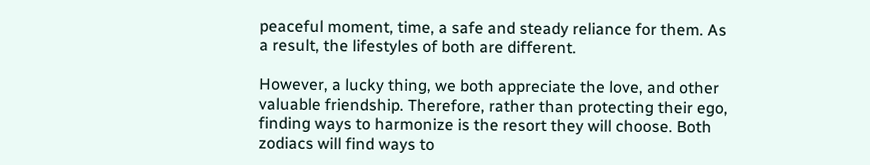peaceful moment, time, a safe and steady reliance for them. As a result, the lifestyles of both are different.

However, a lucky thing, we both appreciate the love, and other valuable friendship. Therefore, rather than protecting their ego, finding ways to harmonize is the resort they will choose. Both zodiacs will find ways to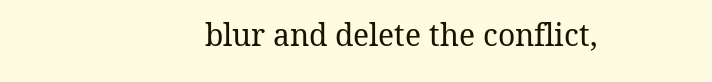blur and delete the conflict,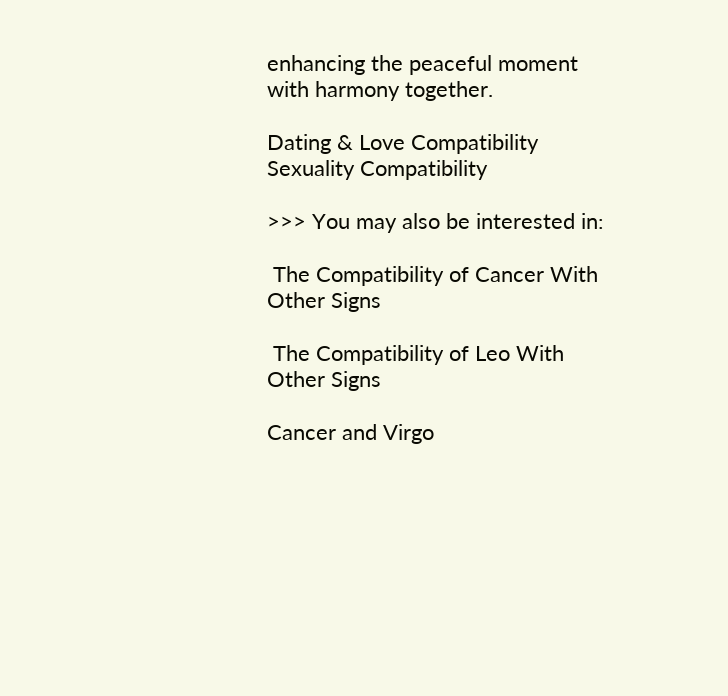enhancing the peaceful moment with harmony together.

Dating & Love Compatibility
Sexuality Compatibility

>>> You may also be interested in:

 The Compatibility of Cancer With Other Signs

 The Compatibility of Leo With Other Signs

Cancer and Virgo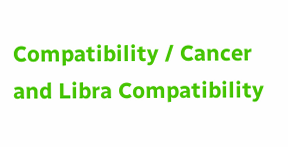Compatibility / Cancer and Libra Compatibility